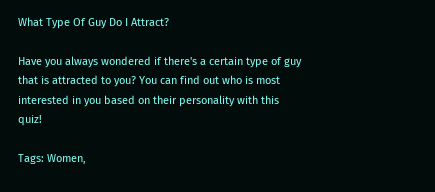What Type Of Guy Do I Attract?

Have you always wondered if there's a certain type of guy that is attracted to you? You can find out who is most interested in you based on their personality with this quiz!

Tags: Women,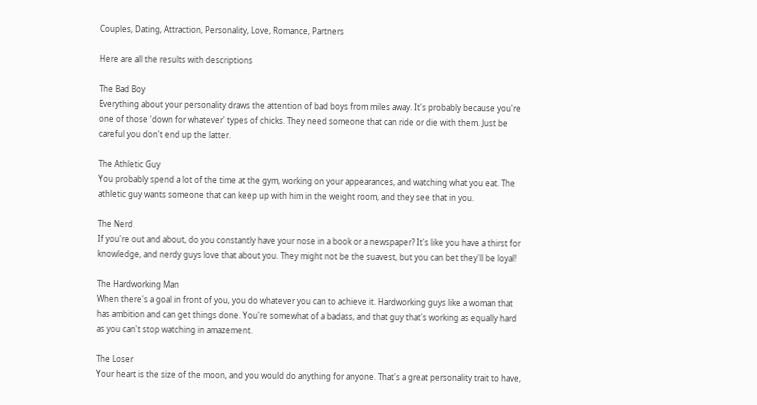Couples, Dating, Attraction, Personality, Love, Romance, Partners

Here are all the results with descriptions

The Bad Boy
Everything about your personality draws the attention of bad boys from miles away. It's probably because you're one of those 'down for whatever' types of chicks. They need someone that can ride or die with them. Just be careful you don't end up the latter.

The Athletic Guy
You probably spend a lot of the time at the gym, working on your appearances, and watching what you eat. The athletic guy wants someone that can keep up with him in the weight room, and they see that in you.

The Nerd
If you're out and about, do you constantly have your nose in a book or a newspaper? It's like you have a thirst for knowledge, and nerdy guys love that about you. They might not be the suavest, but you can bet they'll be loyal!

The Hardworking Man
When there's a goal in front of you, you do whatever you can to achieve it. Hardworking guys like a woman that has ambition and can get things done. You're somewhat of a badass, and that guy that's working as equally hard as you can't stop watching in amazement.

The Loser
Your heart is the size of the moon, and you would do anything for anyone. That's a great personality trait to have,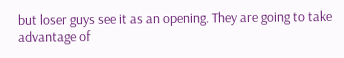but loser guys see it as an opening. They are going to take advantage of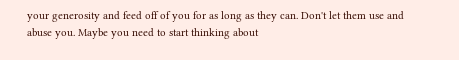your generosity and feed off of you for as long as they can. Don't let them use and abuse you. Maybe you need to start thinking about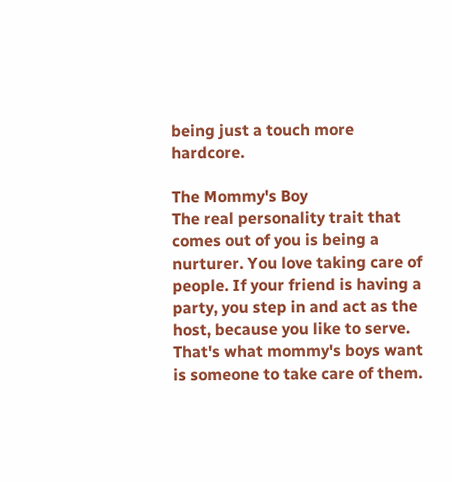being just a touch more hardcore.

The Mommy's Boy
The real personality trait that comes out of you is being a nurturer. You love taking care of people. If your friend is having a party, you step in and act as the host, because you like to serve. That's what mommy's boys want is someone to take care of them.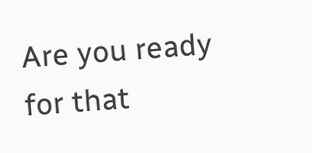Are you ready for that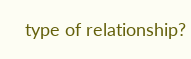type of relationship?